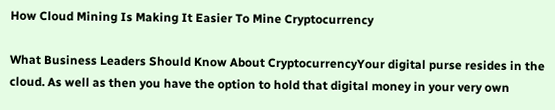How Cloud Mining Is Making It Easier To Mine Cryptocurrency

What Business Leaders Should Know About CryptocurrencyYour digital purse resides in the cloud. As well as then you have the option to hold that digital money in your very own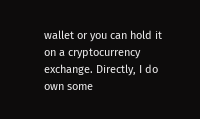wallet or you can hold it on a cryptocurrency exchange. Directly, I do own some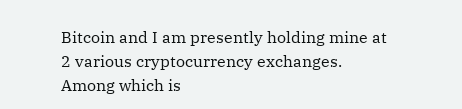Bitcoin and I am presently holding mine at 2 various cryptocurrency exchanges. Among which is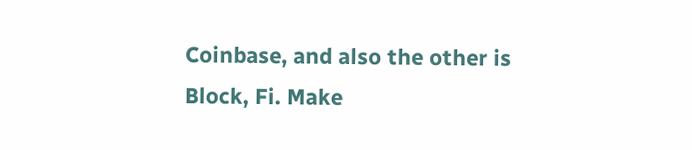Coinbase, and also the other is Block, Fi. Make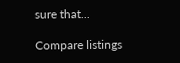sure that...

Compare listings